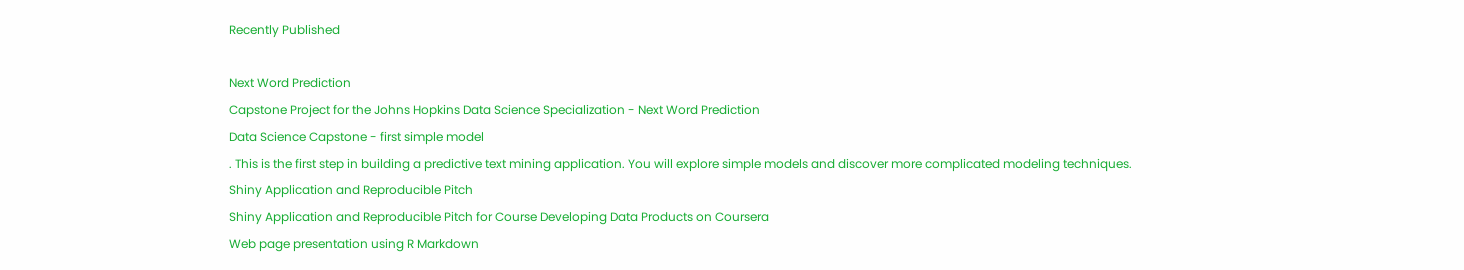Recently Published

Next Word Prediction
Capstone Project for the Johns Hopkins Data Science Specialization - Next Word Prediction
Data Science Capstone - first simple model
. This is the first step in building a predictive text mining application. You will explore simple models and discover more complicated modeling techniques.
Shiny Application and Reproducible Pitch
Shiny Application and Reproducible Pitch for Course Developing Data Products on Coursera
Web page presentation using R Markdown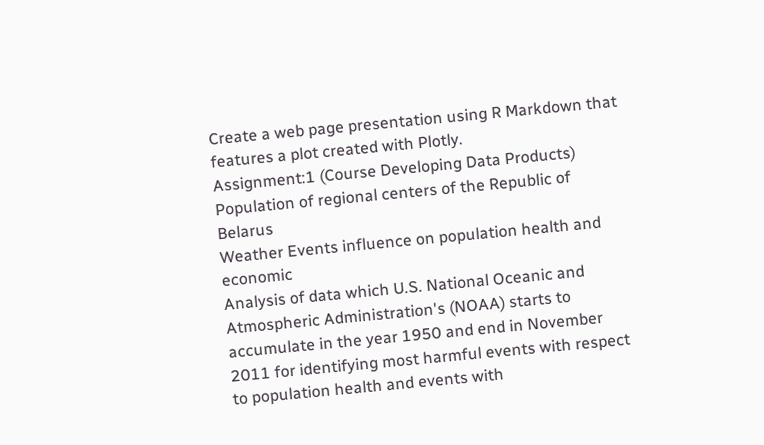Create a web page presentation using R Markdown that features a plot created with Plotly.
Assignment:1 (Course Developing Data Products)
Population of regional centers of the Republic of Belarus
Weather Events influence on population health and economic
Analysis of data which U.S. National Oceanic and Atmospheric Administration's (NOAA) starts to accumulate in the year 1950 and end in November 2011 for identifying most harmful events with respect to population health and events with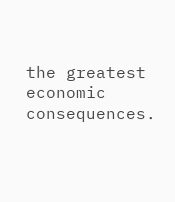the greatest economic consequences.